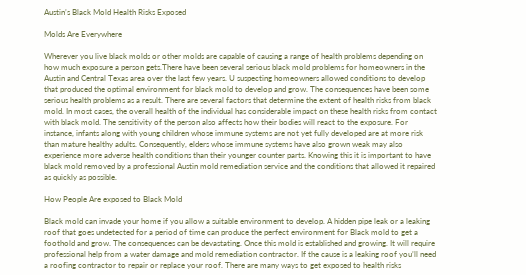Austin’s Black Mold Health Risks Exposed

Molds Are Everywhere

Wherever you live black molds or other molds are capable of causing a range of health problems depending on how much exposure a person gets.There have been several serious black mold problems for homeowners in the Austin and Central Texas area over the last few years. U suspecting homeowners allowed conditions to develop that produced the optimal environment for black mold to develop and grow. The consequences have been some serious health problems as a result. There are several factors that determine the extent of health risks from black mold. In most cases, the overall health of the individual has considerable impact on these health risks from contact with black mold. The sensitivity of the person also affects how their bodies will react to the exposure. For instance, infants along with young children whose immune systems are not yet fully developed are at more risk than mature healthy adults. Consequently, elders whose immune systems have also grown weak may also experience more adverse health conditions than their younger counter parts. Knowing this it is important to have black mold removed by a professional Austin mold remediation service and the conditions that allowed it repaired as quickly as possible.

How People Are exposed to Black Mold

Black mold can invade your home if you allow a suitable environment to develop. A hidden pipe leak or a leaking roof that goes undetected for a period of time can produce the perfect environment for Black mold to get a foothold and grow. The consequences can be devastating. Once this mold is established and growing. It will require professional help from a water damage and mold remediation contractor. If the cause is a leaking roof you’ll need a roofing contractor to repair or replace your roof. There are many ways to get exposed to health risks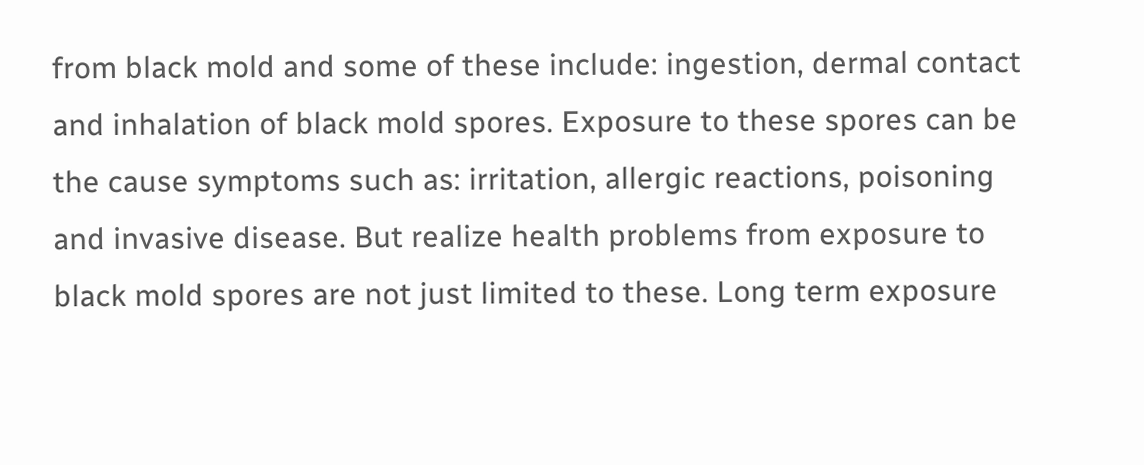from black mold and some of these include: ingestion, dermal contact and inhalation of black mold spores. Exposure to these spores can be the cause symptoms such as: irritation, allergic reactions, poisoning and invasive disease. But realize health problems from exposure to black mold spores are not just limited to these. Long term exposure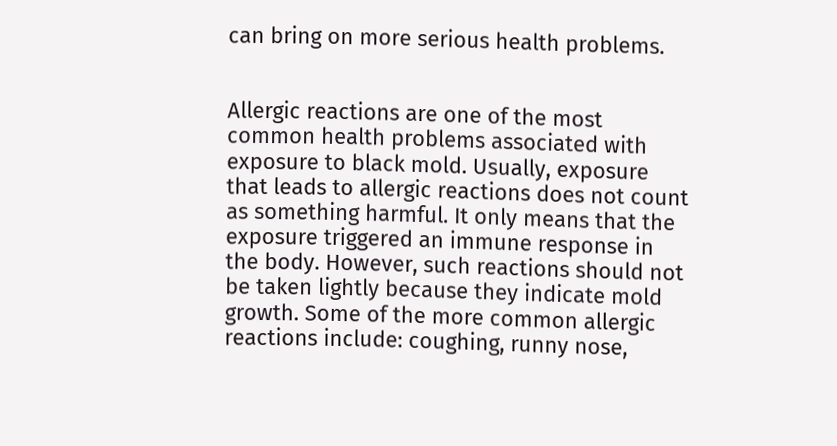can bring on more serious health problems.


Allergic reactions are one of the most common health problems associated with exposure to black mold. Usually, exposure that leads to allergic reactions does not count as something harmful. It only means that the exposure triggered an immune response in the body. However, such reactions should not be taken lightly because they indicate mold growth. Some of the more common allergic reactions include: coughing, runny nose,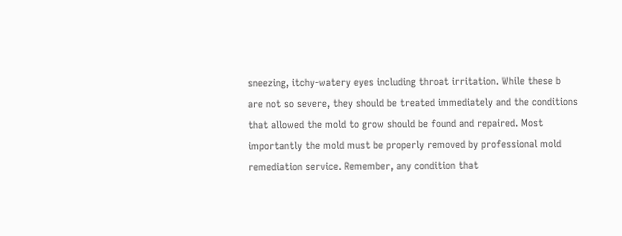sneezing, itchy-watery eyes including throat irritation. While these b are not so severe, they should be treated immediately and the conditions that allowed the mold to grow should be found and repaired. Most importantly the mold must be properly removed by professional mold remediation service. Remember, any condition that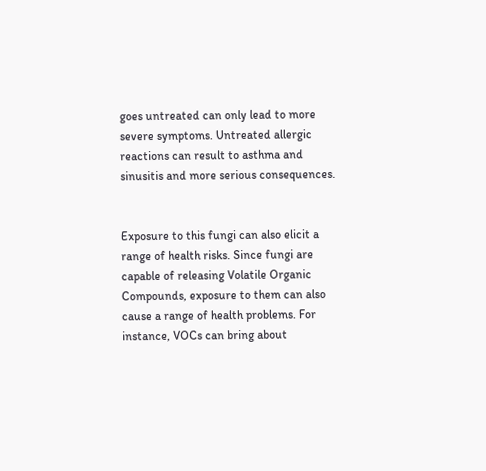goes untreated can only lead to more severe symptoms. Untreated allergic reactions can result to asthma and sinusitis and more serious consequences.


Exposure to this fungi can also elicit a range of health risks. Since fungi are capable of releasing Volatile Organic Compounds, exposure to them can also cause a range of health problems. For instance, VOCs can bring about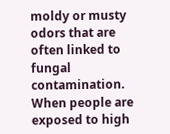moldy or musty odors that are often linked to fungal contamination.
When people are exposed to high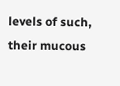levels of such, their mucous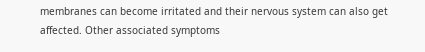membranes can become irritated and their nervous system can also get affected. Other associated symptoms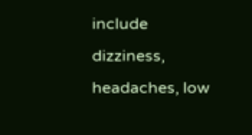include dizziness, headaches, low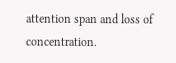attention span and loss of concentration.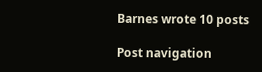Barnes wrote 10 posts

Post navigation